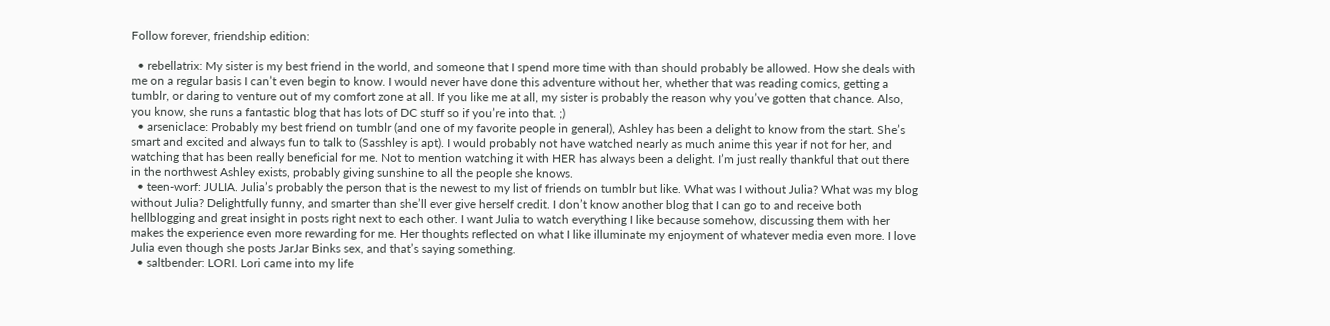Follow forever, friendship edition:

  • rebellatrix: My sister is my best friend in the world, and someone that I spend more time with than should probably be allowed. How she deals with me on a regular basis I can’t even begin to know. I would never have done this adventure without her, whether that was reading comics, getting a tumblr, or daring to venture out of my comfort zone at all. If you like me at all, my sister is probably the reason why you’ve gotten that chance. Also, you know, she runs a fantastic blog that has lots of DC stuff so if you’re into that. ;)
  • arseniclace: Probably my best friend on tumblr (and one of my favorite people in general), Ashley has been a delight to know from the start. She’s smart and excited and always fun to talk to (Sasshley is apt). I would probably not have watched nearly as much anime this year if not for her, and watching that has been really beneficial for me. Not to mention watching it with HER has always been a delight. I’m just really thankful that out there in the northwest Ashley exists, probably giving sunshine to all the people she knows.
  • teen-worf: JULIA. Julia’s probably the person that is the newest to my list of friends on tumblr but like. What was I without Julia? What was my blog without Julia? Delightfully funny, and smarter than she’ll ever give herself credit. I don’t know another blog that I can go to and receive both hellblogging and great insight in posts right next to each other. I want Julia to watch everything I like because somehow, discussing them with her makes the experience even more rewarding for me. Her thoughts reflected on what I like illuminate my enjoyment of whatever media even more. I love Julia even though she posts JarJar Binks sex, and that’s saying something.
  • saltbender: LORI. Lori came into my life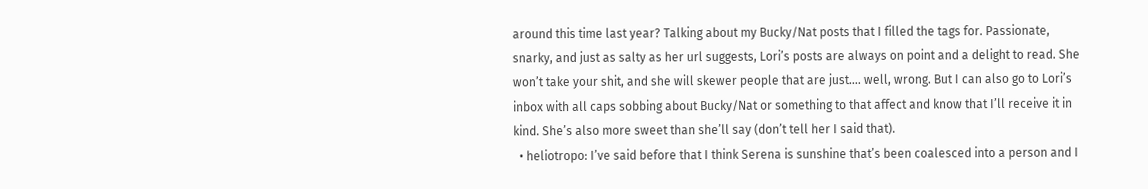around this time last year? Talking about my Bucky/Nat posts that I filled the tags for. Passionate, snarky, and just as salty as her url suggests, Lori’s posts are always on point and a delight to read. She won’t take your shit, and she will skewer people that are just…. well, wrong. But I can also go to Lori’s inbox with all caps sobbing about Bucky/Nat or something to that affect and know that I’ll receive it in kind. She’s also more sweet than she’ll say (don’t tell her I said that).
  • heliotropo: I’ve said before that I think Serena is sunshine that’s been coalesced into a person and I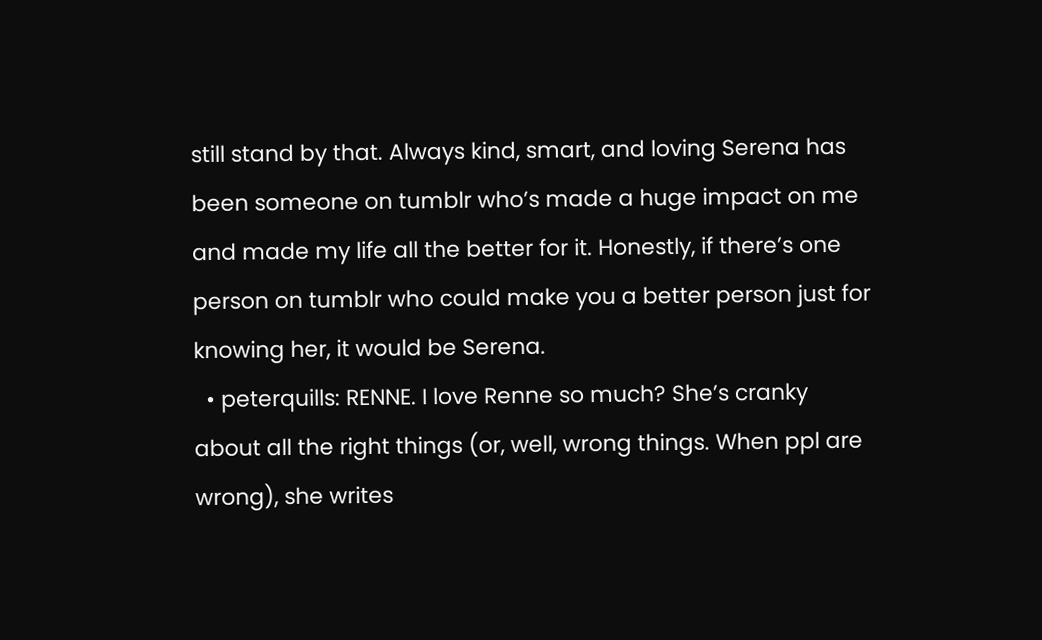still stand by that. Always kind, smart, and loving Serena has been someone on tumblr who’s made a huge impact on me and made my life all the better for it. Honestly, if there’s one person on tumblr who could make you a better person just for knowing her, it would be Serena.
  • peterquills: RENNE. I love Renne so much? She’s cranky about all the right things (or, well, wrong things. When ppl are wrong), she writes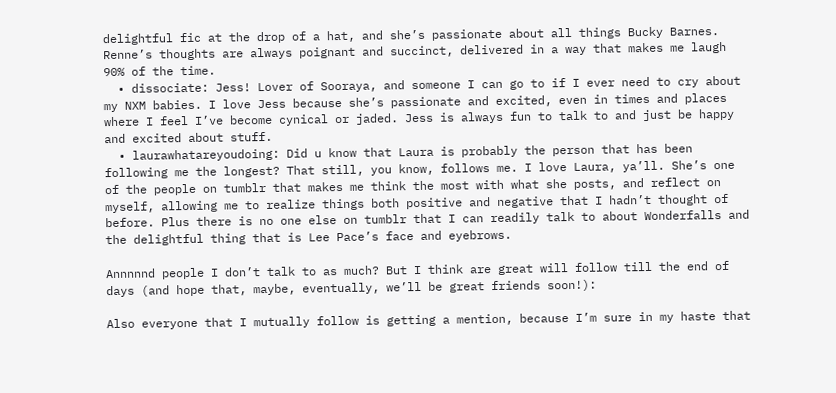delightful fic at the drop of a hat, and she’s passionate about all things Bucky Barnes. Renne’s thoughts are always poignant and succinct, delivered in a way that makes me laugh 90% of the time.
  • dissociate: Jess! Lover of Sooraya, and someone I can go to if I ever need to cry about my NXM babies. I love Jess because she’s passionate and excited, even in times and places where I feel I’ve become cynical or jaded. Jess is always fun to talk to and just be happy and excited about stuff.
  • laurawhatareyoudoing: Did u know that Laura is probably the person that has been following me the longest? That still, you know, follows me. I love Laura, ya’ll. She’s one of the people on tumblr that makes me think the most with what she posts, and reflect on myself, allowing me to realize things both positive and negative that I hadn’t thought of before. Plus there is no one else on tumblr that I can readily talk to about Wonderfalls and the delightful thing that is Lee Pace’s face and eyebrows.

Annnnnd people I don’t talk to as much? But I think are great will follow till the end of days (and hope that, maybe, eventually, we’ll be great friends soon!):

Also everyone that I mutually follow is getting a mention, because I’m sure in my haste that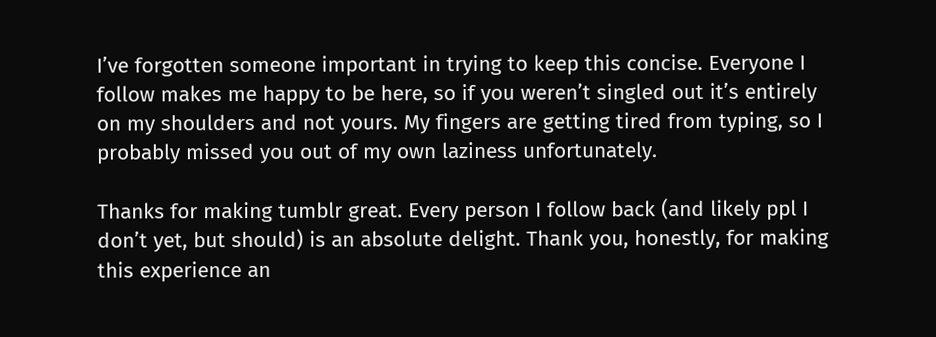I’ve forgotten someone important in trying to keep this concise. Everyone I follow makes me happy to be here, so if you weren’t singled out it’s entirely on my shoulders and not yours. My fingers are getting tired from typing, so I probably missed you out of my own laziness unfortunately.

Thanks for making tumblr great. Every person I follow back (and likely ppl I don’t yet, but should) is an absolute delight. Thank you, honestly, for making this experience an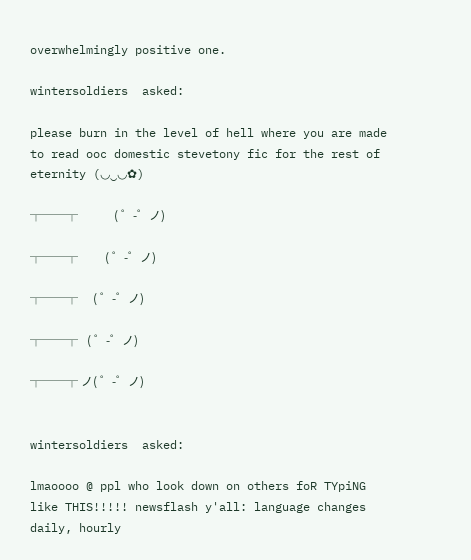overwhelmingly positive one.

wintersoldiers  asked:

please burn in the level of hell where you are made to read ooc domestic stevetony fic for the rest of eternity (◡‿◡✿)

┬──┬            ( ゜-゜ノ)

┬──┬         ( ゜-゜ノ)

┬──┬     ( ゜-゜ノ)

┬──┬   ( ゜-゜ノ)

┬──┬ ノ( ゜-゜ノ)


wintersoldiers  asked:

lmaoooo @ ppl who look down on others foR TYpiNG like THIS!!!!! newsflash y'all: language changes daily, hourly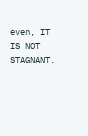even, IT IS NOT STAGNANT.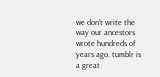we don't write the way our ancestors wrote hundreds of years ago. tumblr is a great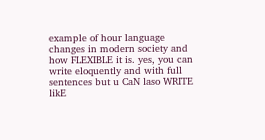example of hour language changes in modern society and how FLEXIBLE it is. yes, you can write eloquently and with full sentences but u CaN laso WRITE likE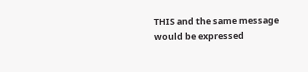THIS and the same message would be expressed